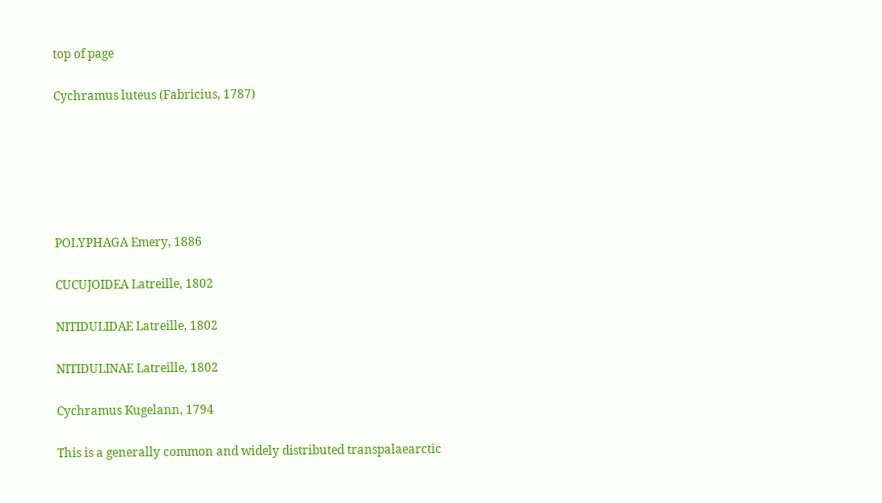top of page

Cychramus luteus (Fabricius, 1787)






POLYPHAGA Emery, 1886

CUCUJOIDEA Latreille, 1802

NITIDULIDAE Latreille, 1802

NITIDULINAE Latreille, 1802

Cychramus Kugelann, 1794

This is a generally common and widely distributed transpalaearctic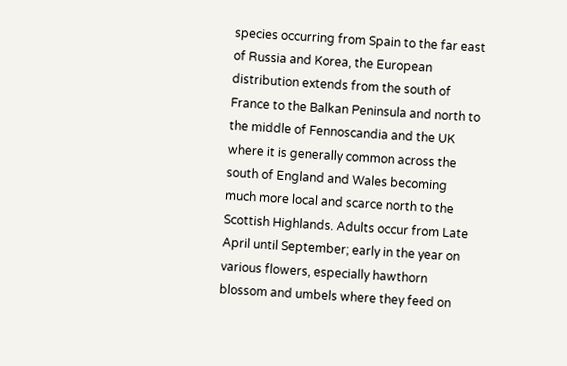species occurring from Spain to the far east of Russia and Korea, the European distribution extends from the south of France to the Balkan Peninsula and north to the middle of Fennoscandia and the UK where it is generally common across the south of England and Wales becoming much more local and scarce north to the Scottish Highlands. Adults occur from Late April until September; early in the year on various flowers, especially hawthorn blossom and umbels where they feed on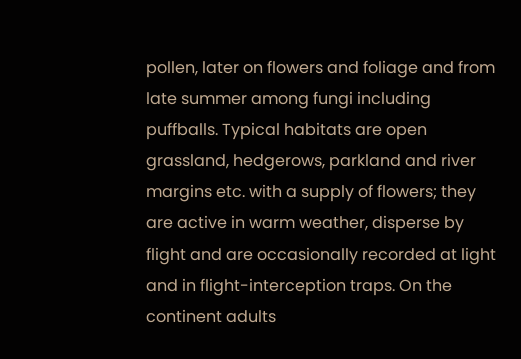pollen, later on flowers and foliage and from late summer among fungi including puffballs. Typical habitats are open grassland, hedgerows, parkland and river margins etc. with a supply of flowers; they are active in warm weather, disperse by flight and are occasionally recorded at light and in flight-interception traps. On the continent adults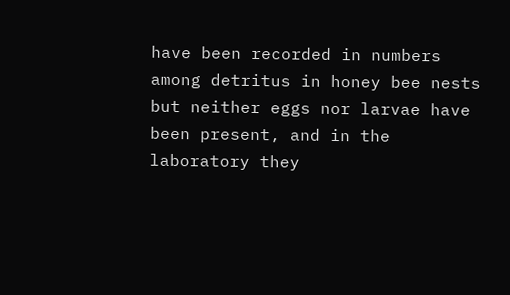have been recorded in numbers among detritus in honey bee nests but neither eggs nor larvae have been present, and in the laboratory they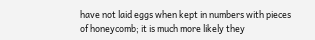have not laid eggs when kept in numbers with pieces of honeycomb; it is much more likely they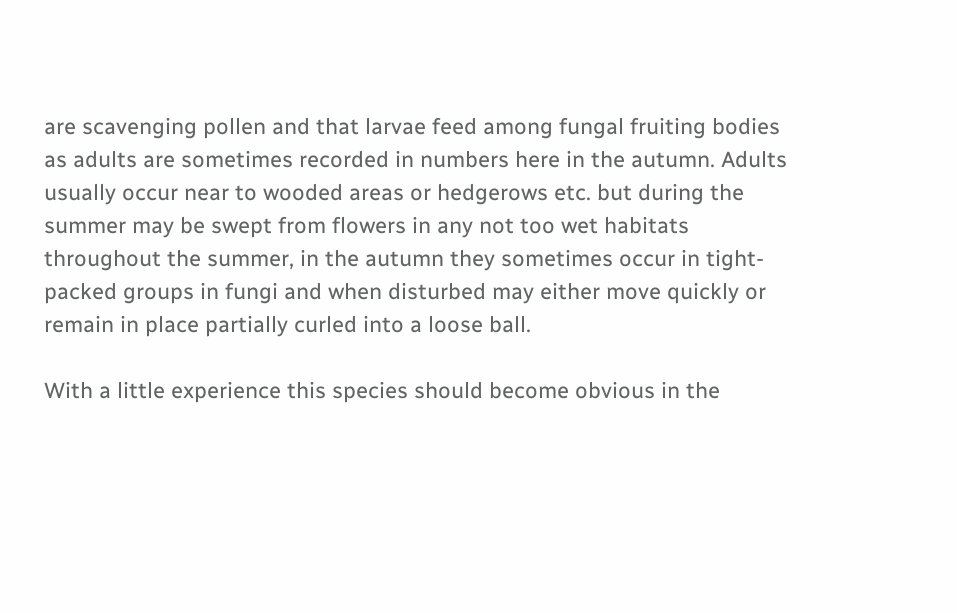are scavenging pollen and that larvae feed among fungal fruiting bodies as adults are sometimes recorded in numbers here in the autumn. Adults usually occur near to wooded areas or hedgerows etc. but during the summer may be swept from flowers in any not too wet habitats throughout the summer, in the autumn they sometimes occur in tight-packed groups in fungi and when disturbed may either move quickly or remain in place partially curled into a loose ball.

With a little experience this species should become obvious in the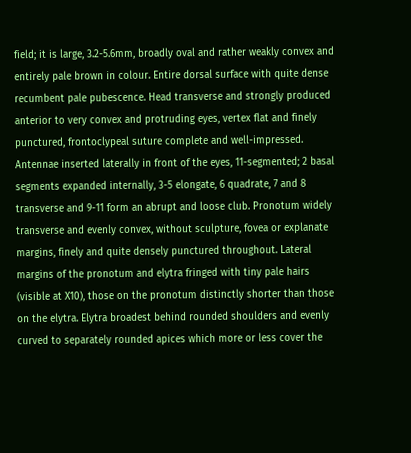field; it is large, 3.2-5.6mm, broadly oval and rather weakly convex and entirely pale brown in colour. Entire dorsal surface with quite dense recumbent pale pubescence. Head transverse and strongly produced anterior to very convex and protruding eyes, vertex flat and finely punctured, frontoclypeal suture complete and well-impressed. Antennae inserted laterally in front of the eyes, 11-segmented; 2 basal segments expanded internally, 3-5 elongate, 6 quadrate, 7 and 8 transverse and 9-11 form an abrupt and loose club. Pronotum widely transverse and evenly convex, without sculpture, fovea or explanate margins, finely and quite densely punctured throughout. Lateral margins of the pronotum and elytra fringed with tiny pale hairs (visible at X10), those on the pronotum distinctly shorter than those on the elytra. Elytra broadest behind rounded shoulders and evenly curved to separately rounded apices which more or less cover the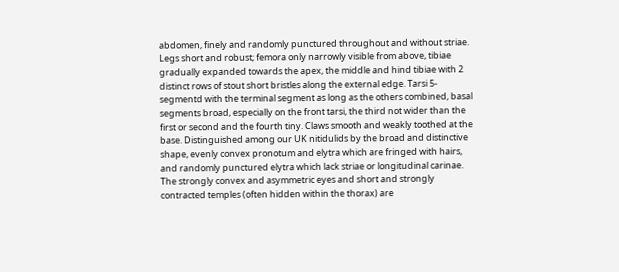abdomen, finely and randomly punctured throughout and without striae. Legs short and robust; femora only narrowly visible from above, tibiae gradually expanded towards the apex, the middle and hind tibiae with 2 distinct rows of stout short bristles along the external edge. Tarsi 5-segmentd with the terminal segment as long as the others combined, basal segments broad, especially on the front tarsi, the third not wider than the first or second and the fourth tiny. Claws smooth and weakly toothed at the base. Distinguished among our UK nitidulids by the broad and distinctive shape, evenly convex pronotum and elytra which are fringed with hairs, and randomly punctured elytra which lack striae or longitudinal carinae. The strongly convex and asymmetric eyes and short and strongly contracted temples (often hidden within the thorax) are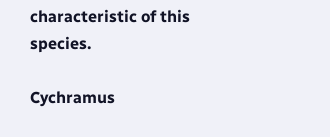characteristic of this species.

Cychramus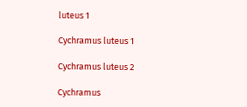luteus 1

Cychramus luteus 1

Cychramus luteus 2

Cychramus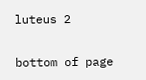luteus 2

bottom of page